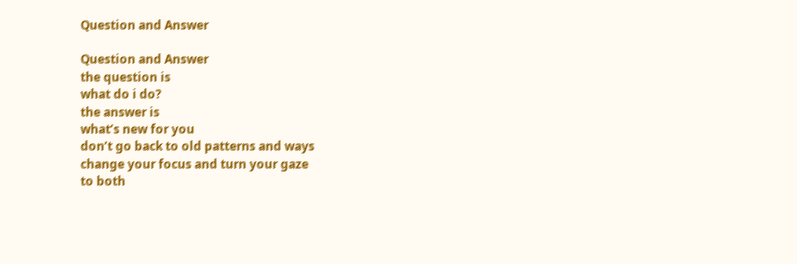Question and Answer

Question and Answer
the question is
what do i do?
the answer is
what’s new for you
don’t go back to old patterns and ways
change your focus and turn your gaze
to both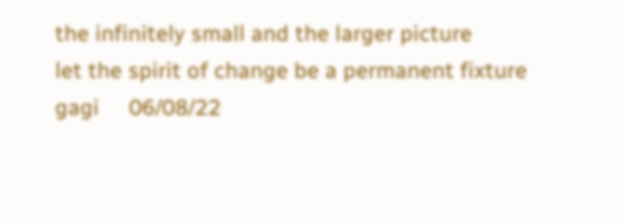the infinitely small and the larger picture
let the spirit of change be a permanent fixture
gagi     06/08/22